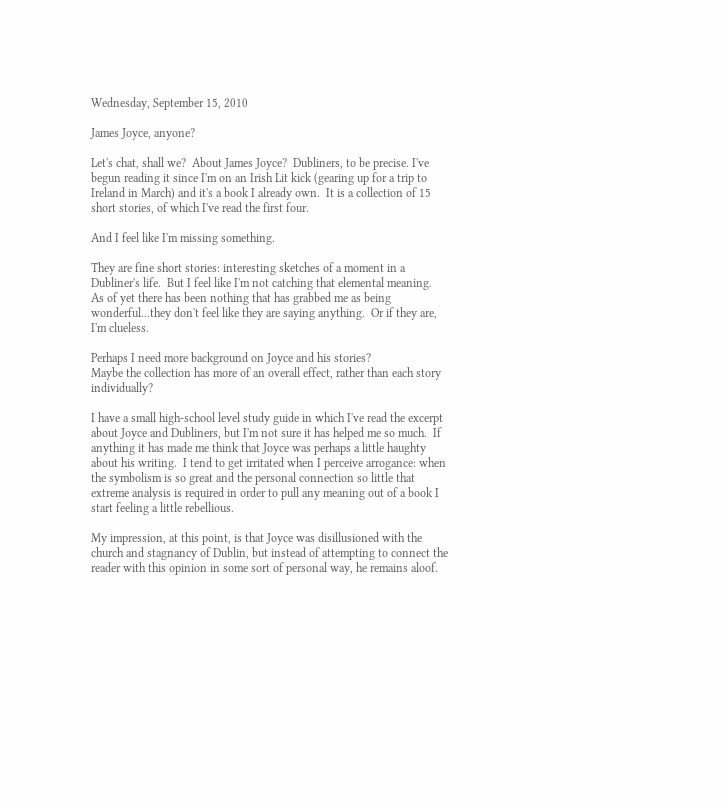Wednesday, September 15, 2010

James Joyce, anyone?

Let's chat, shall we?  About James Joyce?  Dubliners, to be precise. I've begun reading it since I'm on an Irish Lit kick (gearing up for a trip to Ireland in March) and it's a book I already own.  It is a collection of 15 short stories, of which I've read the first four.

And I feel like I'm missing something.

They are fine short stories: interesting sketches of a moment in a Dubliner's life.  But I feel like I'm not catching that elemental meaning.  As of yet there has been nothing that has grabbed me as being wonderful...they don't feel like they are saying anything.  Or if they are, I'm clueless.

Perhaps I need more background on Joyce and his stories?
Maybe the collection has more of an overall effect, rather than each story individually?

I have a small high-school level study guide in which I've read the excerpt about Joyce and Dubliners, but I'm not sure it has helped me so much.  If anything it has made me think that Joyce was perhaps a little haughty about his writing.  I tend to get irritated when I perceive arrogance: when the symbolism is so great and the personal connection so little that extreme analysis is required in order to pull any meaning out of a book I start feeling a little rebellious.

My impression, at this point, is that Joyce was disillusioned with the church and stagnancy of Dublin, but instead of attempting to connect the reader with this opinion in some sort of personal way, he remains aloof.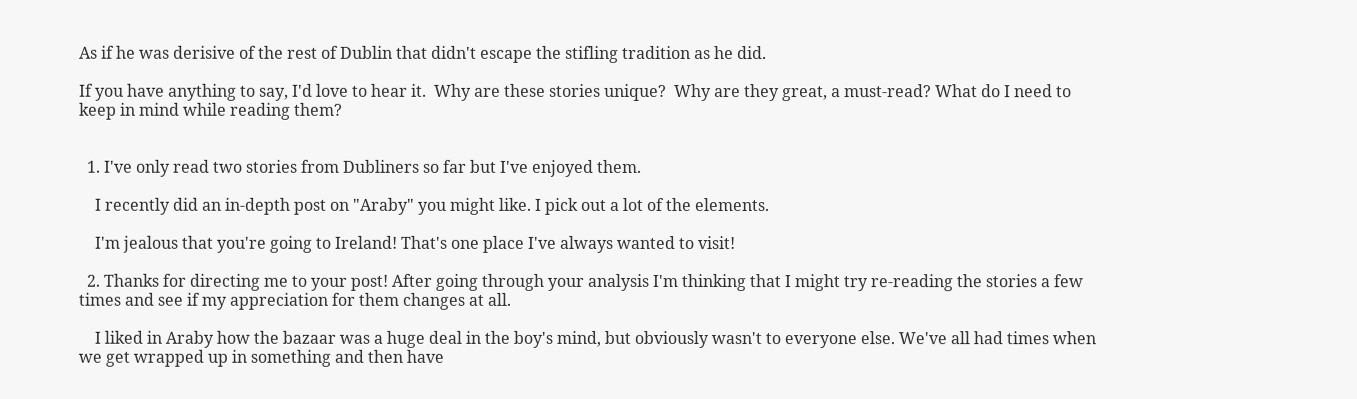As if he was derisive of the rest of Dublin that didn't escape the stifling tradition as he did.

If you have anything to say, I'd love to hear it.  Why are these stories unique?  Why are they great, a must-read? What do I need to keep in mind while reading them?


  1. I've only read two stories from Dubliners so far but I've enjoyed them.

    I recently did an in-depth post on "Araby" you might like. I pick out a lot of the elements.

    I'm jealous that you're going to Ireland! That's one place I've always wanted to visit!

  2. Thanks for directing me to your post! After going through your analysis I'm thinking that I might try re-reading the stories a few times and see if my appreciation for them changes at all.

    I liked in Araby how the bazaar was a huge deal in the boy's mind, but obviously wasn't to everyone else. We've all had times when we get wrapped up in something and then have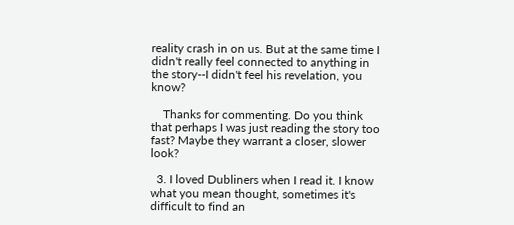reality crash in on us. But at the same time I didn't really feel connected to anything in the story--I didn't feel his revelation, you know?

    Thanks for commenting. Do you think that perhaps I was just reading the story too fast? Maybe they warrant a closer, slower look?

  3. I loved Dubliners when I read it. I know what you mean thought, sometimes it's difficult to find an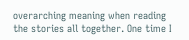overarching meaning when reading the stories all together. One time I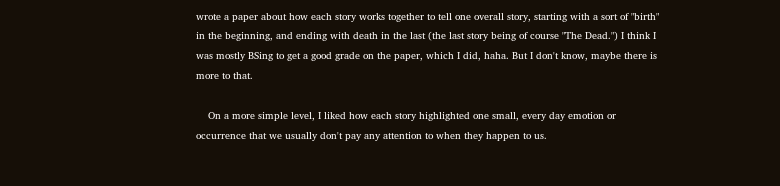wrote a paper about how each story works together to tell one overall story, starting with a sort of "birth" in the beginning, and ending with death in the last (the last story being of course "The Dead.") I think I was mostly BSing to get a good grade on the paper, which I did, haha. But I don't know, maybe there is more to that.

    On a more simple level, I liked how each story highlighted one small, every day emotion or occurrence that we usually don't pay any attention to when they happen to us.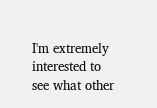I'm extremely interested to see what other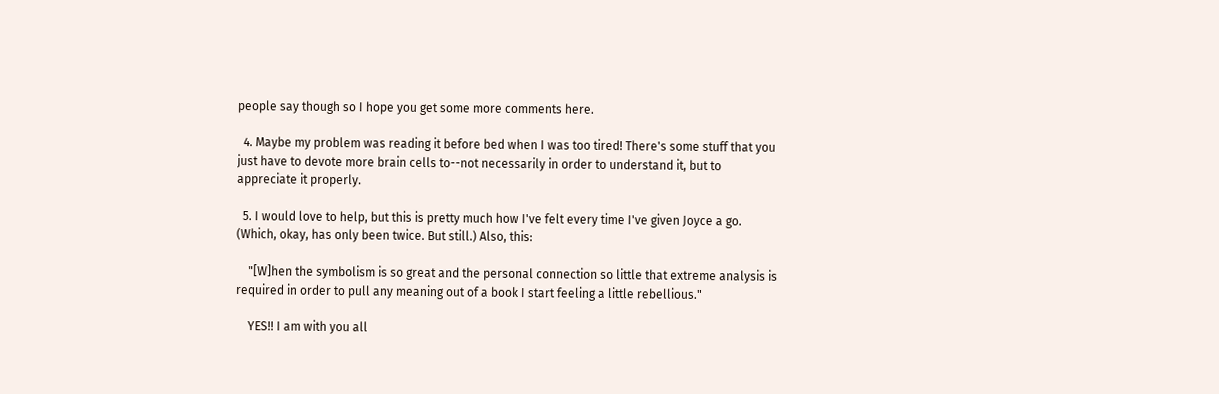people say though so I hope you get some more comments here.

  4. Maybe my problem was reading it before bed when I was too tired! There's some stuff that you just have to devote more brain cells to--not necessarily in order to understand it, but to appreciate it properly.

  5. I would love to help, but this is pretty much how I've felt every time I've given Joyce a go. (Which, okay, has only been twice. But still.) Also, this:

    "[W]hen the symbolism is so great and the personal connection so little that extreme analysis is required in order to pull any meaning out of a book I start feeling a little rebellious."

    YES!! I am with you all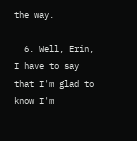the way.

  6. Well, Erin, I have to say that I'm glad to know I'm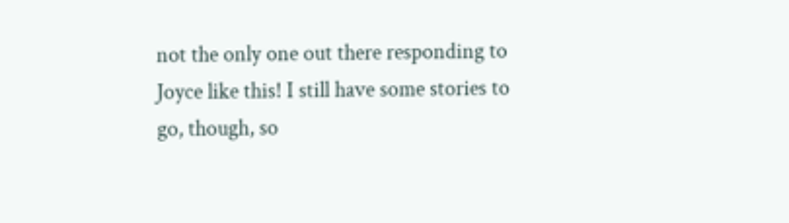not the only one out there responding to Joyce like this! I still have some stories to go, though, so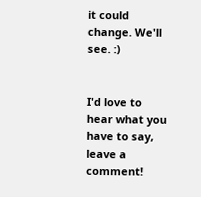it could change. We'll see. :)


I'd love to hear what you have to say, leave a comment!